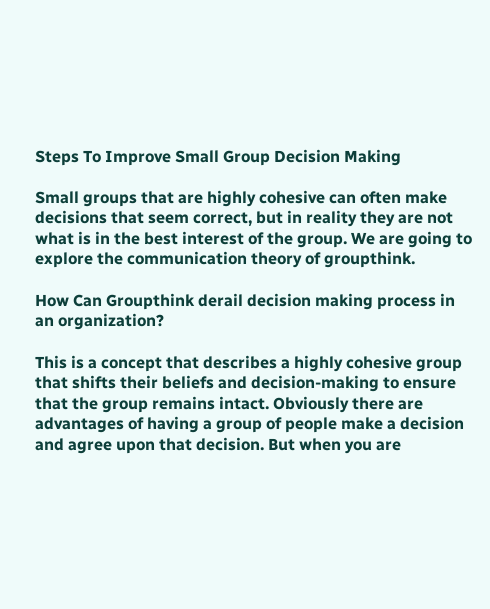Steps To Improve Small Group Decision Making

Small groups that are highly cohesive can often make decisions that seem correct, but in reality they are not what is in the best interest of the group. We are going to explore the communication theory of groupthink.

How Can Groupthink derail decision making process in an organization?

This is a concept that describes a highly cohesive group that shifts their beliefs and decision-making to ensure that the group remains intact. Obviously there are advantages of having a group of people make a decision and agree upon that decision. But when you are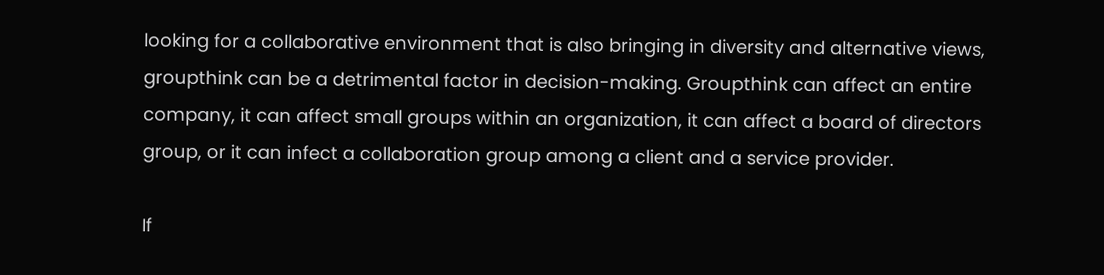looking for a collaborative environment that is also bringing in diversity and alternative views, groupthink can be a detrimental factor in decision-making. Groupthink can affect an entire company, it can affect small groups within an organization, it can affect a board of directors group, or it can infect a collaboration group among a client and a service provider.

If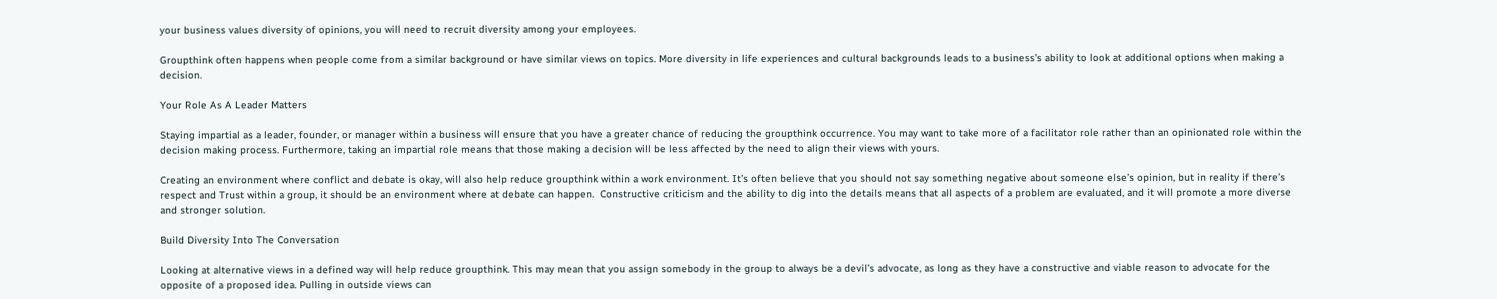your business values diversity of opinions, you will need to recruit diversity among your employees.

Groupthink often happens when people come from a similar background or have similar views on topics. More diversity in life experiences and cultural backgrounds leads to a business’s ability to look at additional options when making a decision.

Your Role As A Leader Matters

Staying impartial as a leader, founder, or manager within a business will ensure that you have a greater chance of reducing the groupthink occurrence. You may want to take more of a facilitator role rather than an opinionated role within the decision making process. Furthermore, taking an impartial role means that those making a decision will be less affected by the need to align their views with yours.

Creating an environment where conflict and debate is okay, will also help reduce groupthink within a work environment. It’s often believe that you should not say something negative about someone else’s opinion, but in reality if there’s respect and Trust within a group, it should be an environment where at debate can happen.  Constructive criticism and the ability to dig into the details means that all aspects of a problem are evaluated, and it will promote a more diverse and stronger solution.

Build Diversity Into The Conversation

Looking at alternative views in a defined way will help reduce groupthink. This may mean that you assign somebody in the group to always be a devil’s advocate, as long as they have a constructive and viable reason to advocate for the opposite of a proposed idea. Pulling in outside views can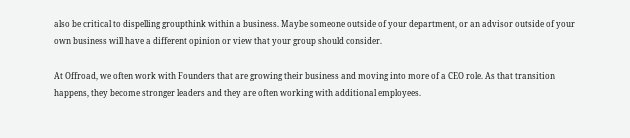also be critical to dispelling groupthink within a business. Maybe someone outside of your department, or an advisor outside of your own business will have a different opinion or view that your group should consider.

At Offroad, we often work with Founders that are growing their business and moving into more of a CEO role. As that transition happens, they become stronger leaders and they are often working with additional employees.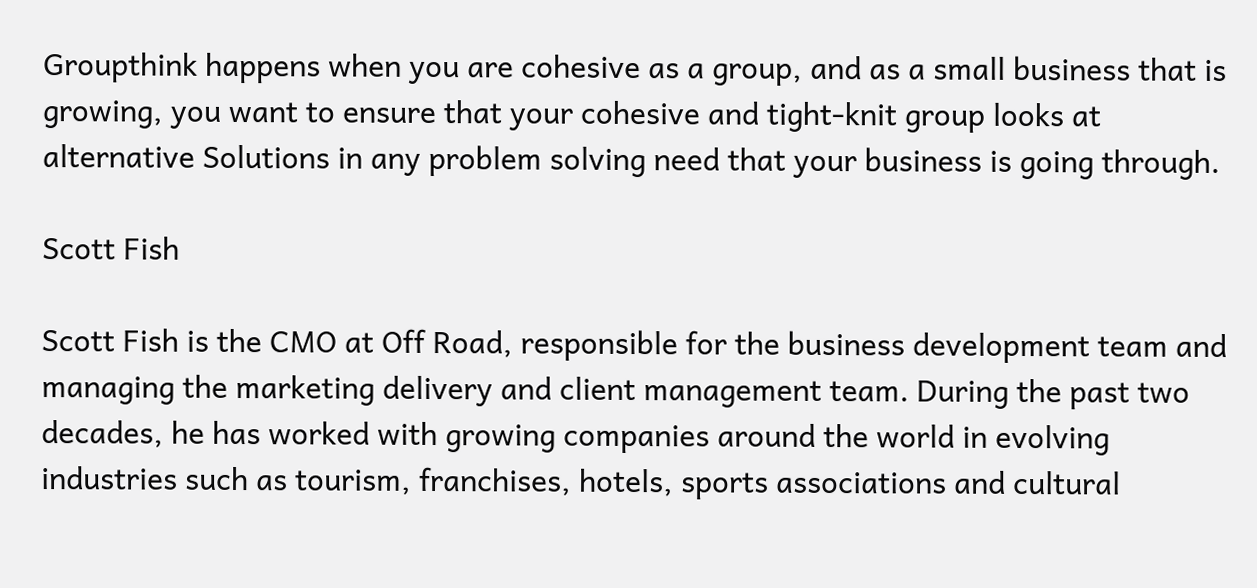Groupthink happens when you are cohesive as a group, and as a small business that is growing, you want to ensure that your cohesive and tight-knit group looks at alternative Solutions in any problem solving need that your business is going through.

Scott Fish

Scott Fish is the CMO at Off Road, responsible for the business development team and managing the marketing delivery and client management team. During the past two decades, he has worked with growing companies around the world in evolving industries such as tourism, franchises, hotels, sports associations and cultural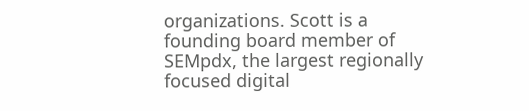organizations. Scott is a founding board member of SEMpdx, the largest regionally focused digital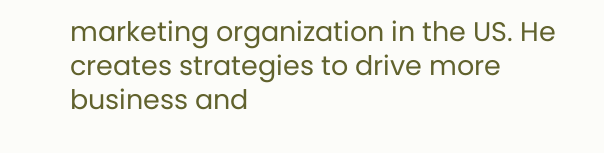marketing organization in the US. He creates strategies to drive more business and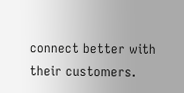connect better with their customers.